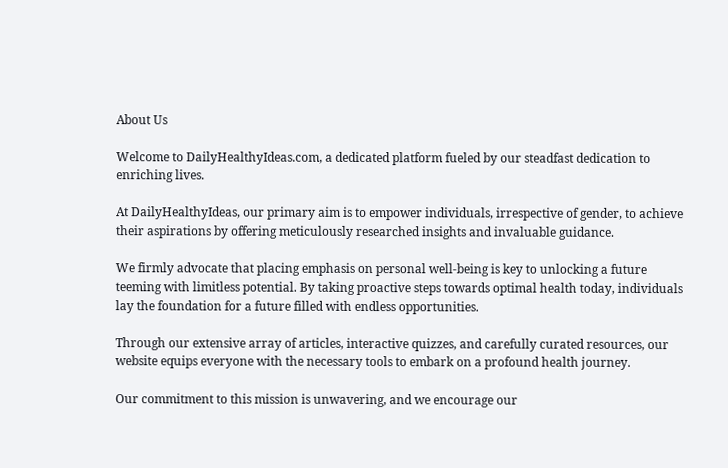About Us

Welcome to DailyHealthyIdeas.com, a dedicated platform fueled by our steadfast dedication to enriching lives.

At DailyHealthyIdeas, our primary aim is to empower individuals, irrespective of gender, to achieve their aspirations by offering meticulously researched insights and invaluable guidance.

We firmly advocate that placing emphasis on personal well-being is key to unlocking a future teeming with limitless potential. By taking proactive steps towards optimal health today, individuals lay the foundation for a future filled with endless opportunities.

Through our extensive array of articles, interactive quizzes, and carefully curated resources, our website equips everyone with the necessary tools to embark on a profound health journey.

Our commitment to this mission is unwavering, and we encourage our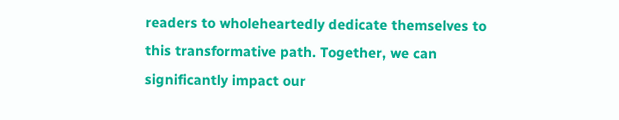readers to wholeheartedly dedicate themselves to this transformative path. Together, we can significantly impact our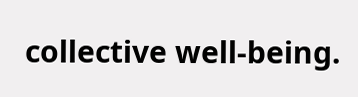collective well-being.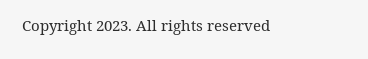Copyright 2023. All rights reserved